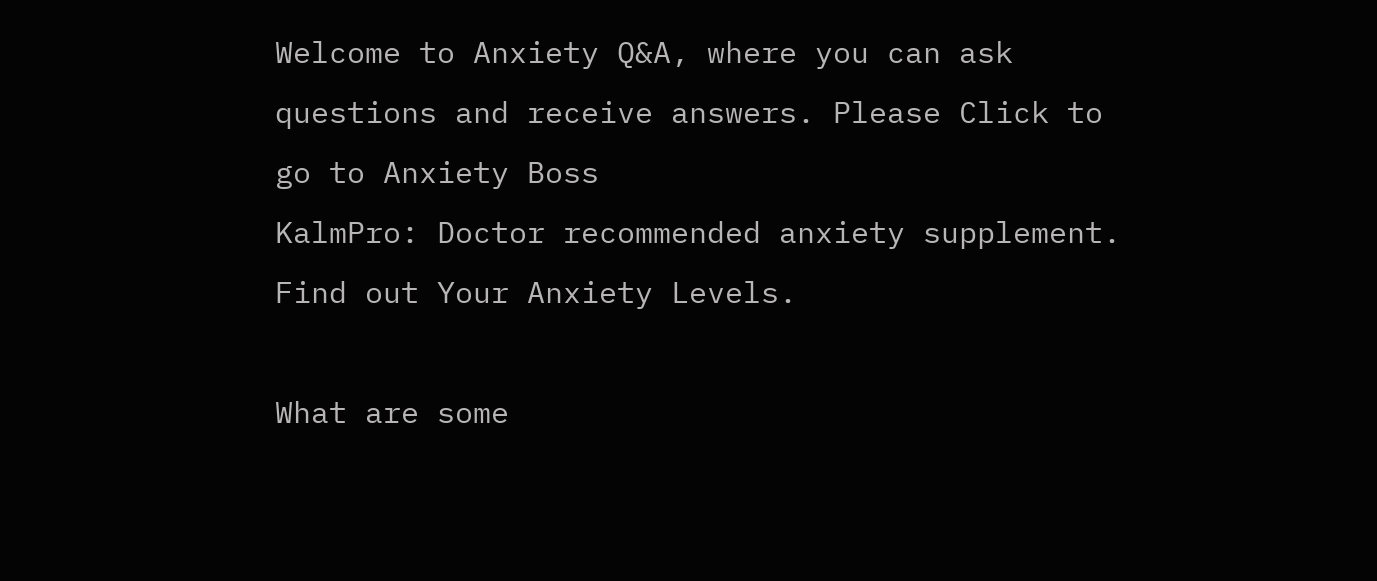Welcome to Anxiety Q&A, where you can ask questions and receive answers. Please Click to go to Anxiety Boss
KalmPro: Doctor recommended anxiety supplement.
Find out Your Anxiety Levels.

What are some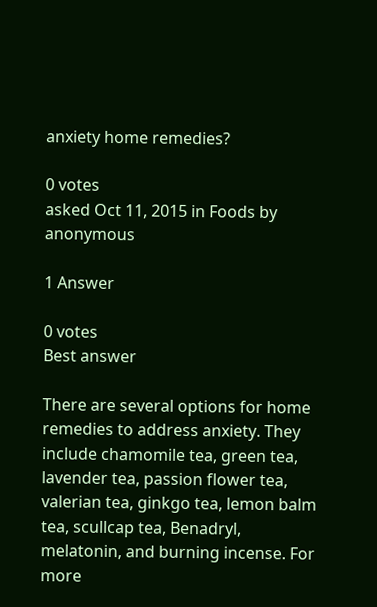anxiety home remedies?

0 votes
asked Oct 11, 2015 in Foods by anonymous

1 Answer

0 votes
Best answer

There are several options for home remedies to address anxiety. They include chamomile tea, green tea, lavender tea, passion flower tea, valerian tea, ginkgo tea, lemon balm tea, scullcap tea, Benadryl, melatonin, and burning incense. For more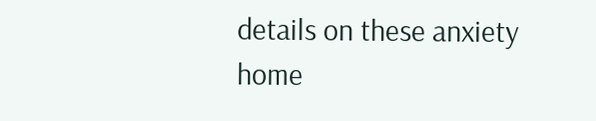details on these anxiety home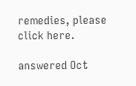remedies, please click here.

answered Oct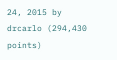24, 2015 by drcarlo (294,430 points)